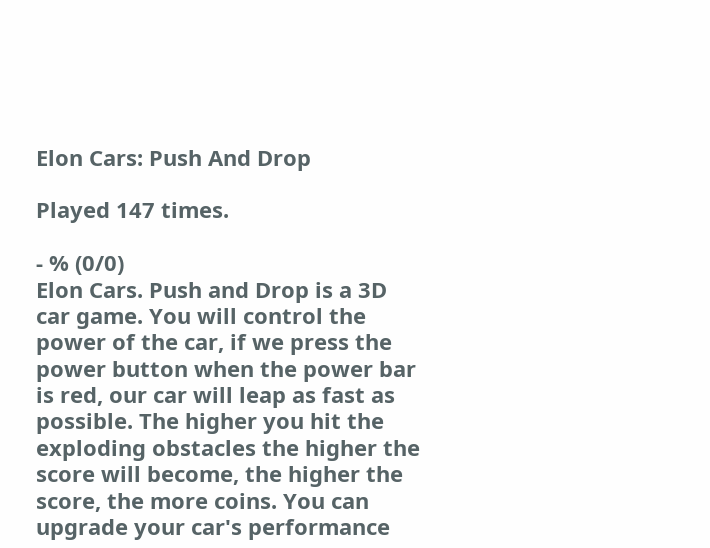Elon Cars: Push And Drop

Played 147 times.

- % (0/0)
Elon Cars. Push and Drop is a 3D car game. You will control the power of the car, if we press the power button when the power bar is red, our car will leap as fast as possible. The higher you hit the exploding obstacles the higher the score will become, the higher the score, the more coins. You can upgrade your car's performance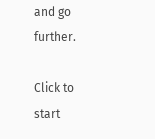and go further.

Click to start